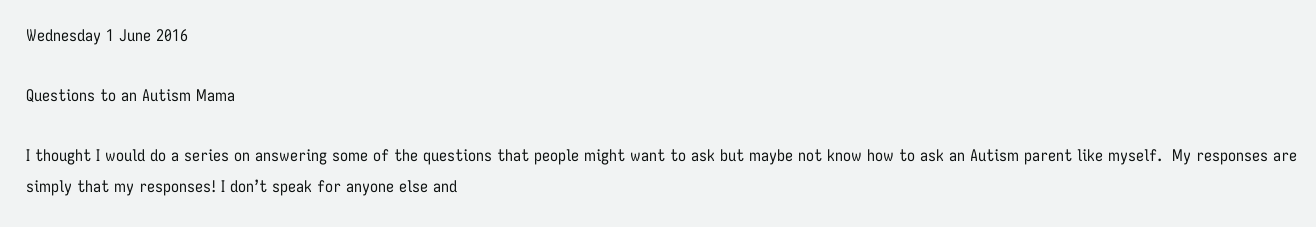Wednesday 1 June 2016

Questions to an Autism Mama

I thought I would do a series on answering some of the questions that people might want to ask but maybe not know how to ask an Autism parent like myself.  My responses are simply that my responses! I don’t speak for anyone else and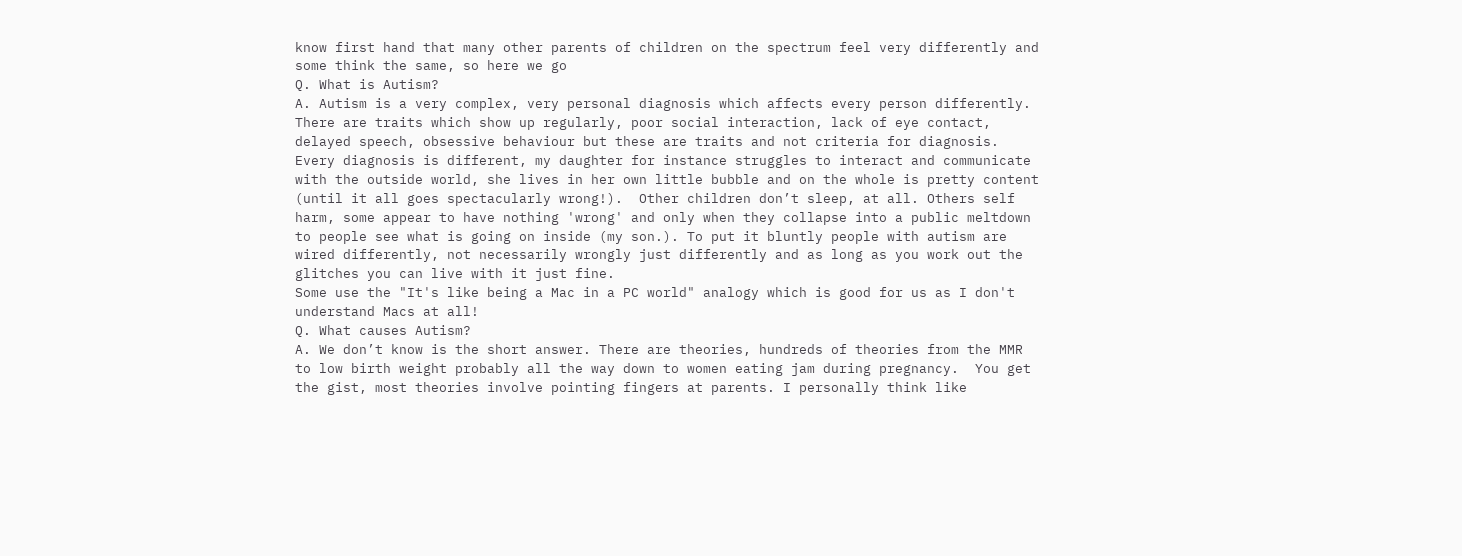know first hand that many other parents of children on the spectrum feel very differently and some think the same, so here we go
Q. What is Autism?
A. Autism is a very complex, very personal diagnosis which affects every person differently.  There are traits which show up regularly, poor social interaction, lack of eye contact, delayed speech, obsessive behaviour but these are traits and not criteria for diagnosis. Every diagnosis is different, my daughter for instance struggles to interact and communicate with the outside world, she lives in her own little bubble and on the whole is pretty content (until it all goes spectacularly wrong!).  Other children don’t sleep, at all. Others self harm, some appear to have nothing 'wrong' and only when they collapse into a public meltdown to people see what is going on inside (my son.). To put it bluntly people with autism are wired differently, not necessarily wrongly just differently and as long as you work out the glitches you can live with it just fine.
Some use the "It's like being a Mac in a PC world" analogy which is good for us as I don't understand Macs at all!
Q. What causes Autism?
A. We don’t know is the short answer. There are theories, hundreds of theories from the MMR to low birth weight probably all the way down to women eating jam during pregnancy.  You get the gist, most theories involve pointing fingers at parents. I personally think like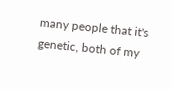many people that it's genetic, both of my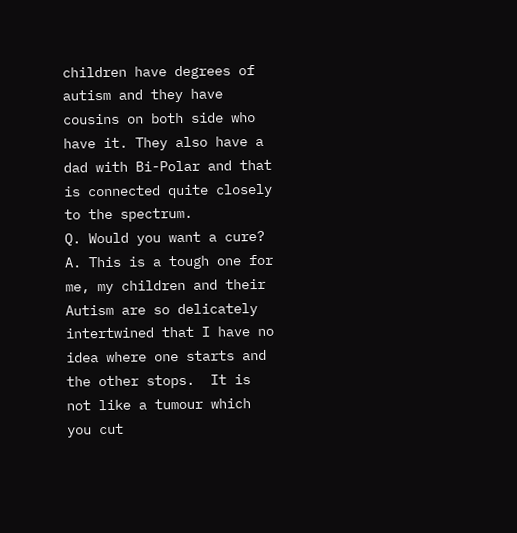children have degrees of autism and they have cousins on both side who have it. They also have a dad with Bi-Polar and that is connected quite closely to the spectrum.
Q. Would you want a cure?
A. This is a tough one for me, my children and their Autism are so delicately intertwined that I have no idea where one starts and the other stops.  It is not like a tumour which you cut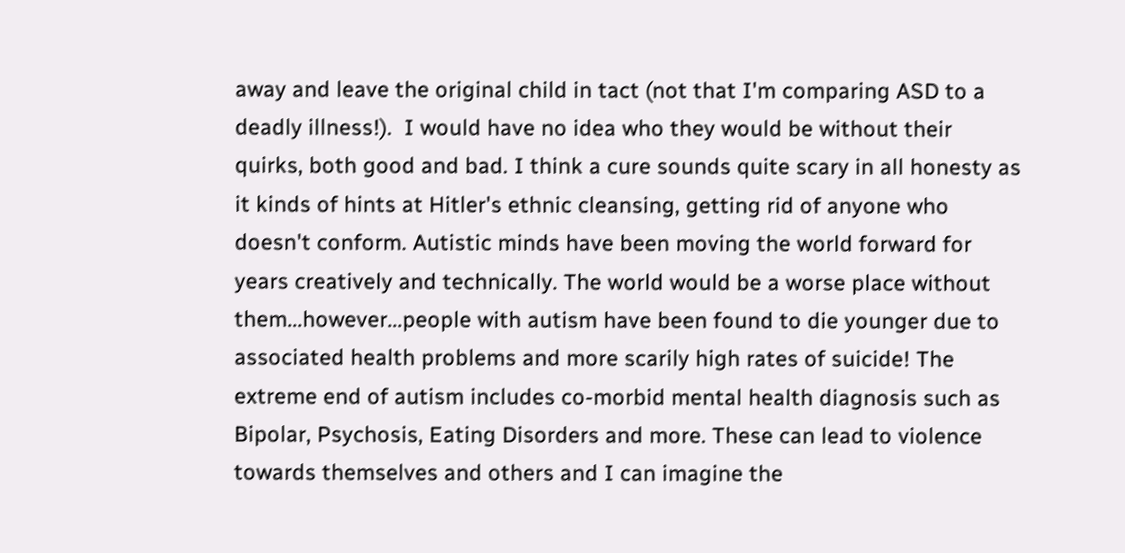away and leave the original child in tact (not that I'm comparing ASD to a deadly illness!).  I would have no idea who they would be without their quirks, both good and bad. I think a cure sounds quite scary in all honesty as it kinds of hints at Hitler's ethnic cleansing, getting rid of anyone who doesn't conform. Autistic minds have been moving the world forward for years creatively and technically. The world would be a worse place without them...however...people with autism have been found to die younger due to associated health problems and more scarily high rates of suicide! The extreme end of autism includes co-morbid mental health diagnosis such as Bipolar, Psychosis, Eating Disorders and more. These can lead to violence towards themselves and others and I can imagine the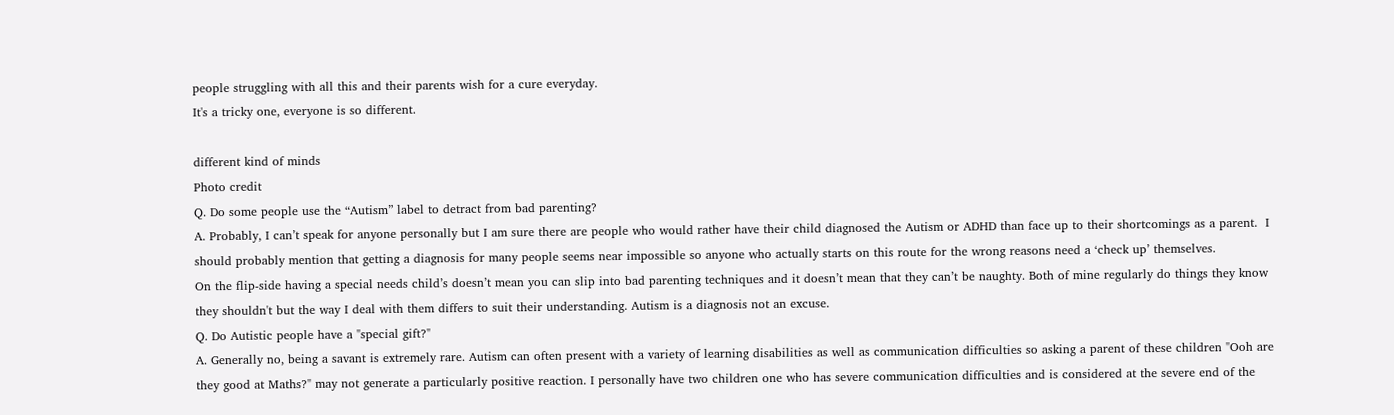people struggling with all this and their parents wish for a cure everyday.
It's a tricky one, everyone is so different.

different kind of minds
Photo credit
Q. Do some people use the “Autism” label to detract from bad parenting?
A. Probably, I can’t speak for anyone personally but I am sure there are people who would rather have their child diagnosed the Autism or ADHD than face up to their shortcomings as a parent.  I should probably mention that getting a diagnosis for many people seems near impossible so anyone who actually starts on this route for the wrong reasons need a ‘check up’ themselves.
On the flip-side having a special needs child’s doesn’t mean you can slip into bad parenting techniques and it doesn’t mean that they can’t be naughty. Both of mine regularly do things they know they shouldn't but the way I deal with them differs to suit their understanding. Autism is a diagnosis not an excuse.
Q. Do Autistic people have a "special gift?"
A. Generally no, being a savant is extremely rare. Autism can often present with a variety of learning disabilities as well as communication difficulties so asking a parent of these children "Ooh are they good at Maths?" may not generate a particularly positive reaction. I personally have two children one who has severe communication difficulties and is considered at the severe end of the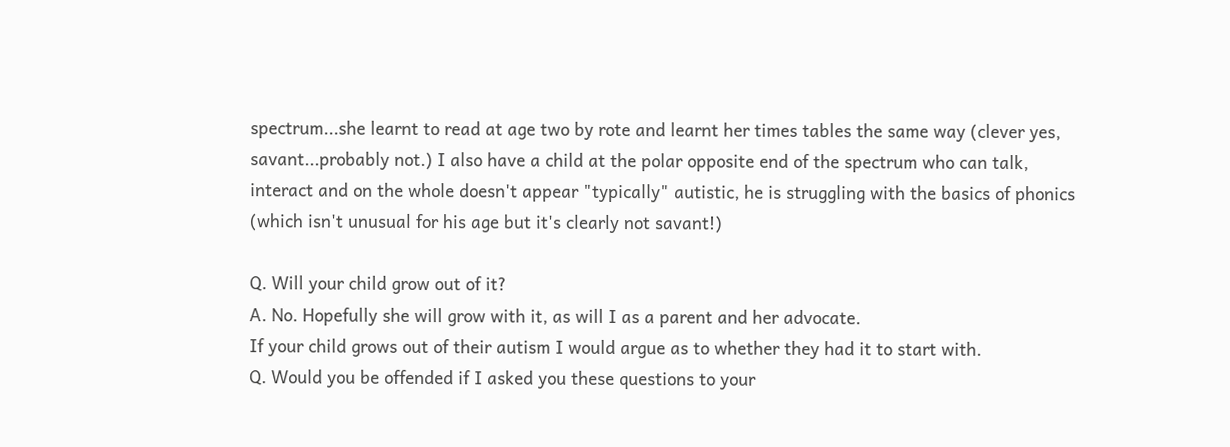spectrum...she learnt to read at age two by rote and learnt her times tables the same way (clever yes, savant...probably not.) I also have a child at the polar opposite end of the spectrum who can talk, interact and on the whole doesn't appear "typically" autistic, he is struggling with the basics of phonics (which isn't unusual for his age but it's clearly not savant!)

Q. Will your child grow out of it?
A. No. Hopefully she will grow with it, as will I as a parent and her advocate.
If your child grows out of their autism I would argue as to whether they had it to start with.
Q. Would you be offended if I asked you these questions to your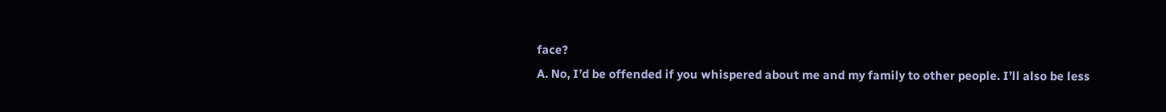face?
A. No, I’d be offended if you whispered about me and my family to other people. I’ll also be less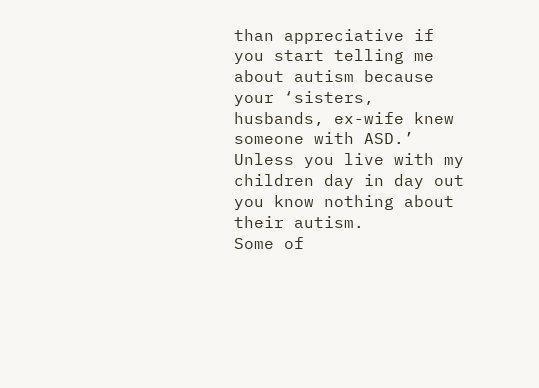than appreciative if you start telling me about autism because your ‘sisters, husbands, ex-wife knew someone with ASD.’ Unless you live with my children day in day out you know nothing about their autism.
Some of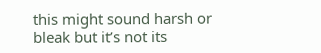this might sound harsh or bleak but it’s not its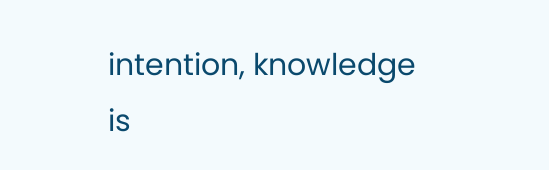intention, knowledge is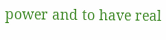power and to have real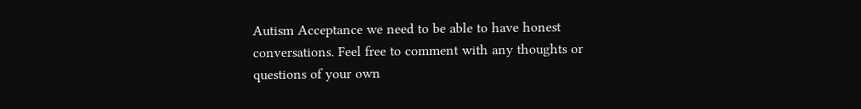Autism Acceptance we need to be able to have honest conversations. Feel free to comment with any thoughts or questions of your own